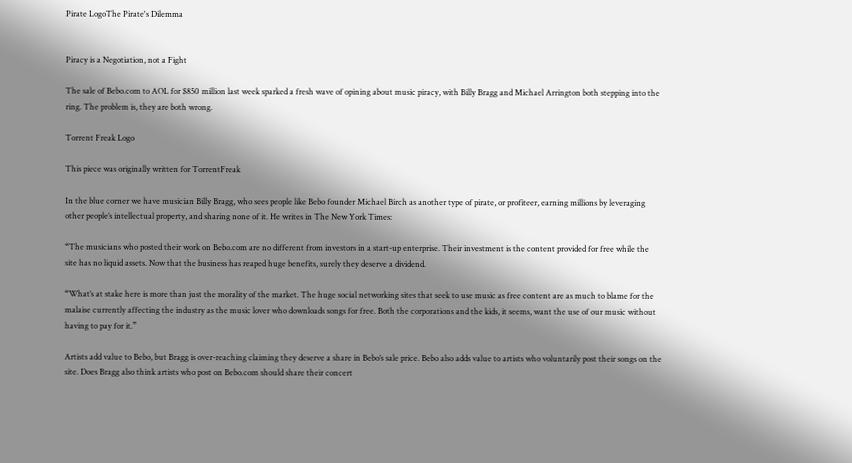Pirate LogoThe Pirate's Dilemma


Piracy is a Negotiation, not a Fight

The sale of Bebo.com to AOL for $850 million last week sparked a fresh wave of opining about music piracy, with Billy Bragg and Michael Arrington both stepping into the ring. The problem is, they are both wrong.

Torrent Freak Logo

This piece was originally written for TorrentFreak

In the blue corner we have musician Billy Bragg, who sees people like Bebo founder Michael Birch as another type of pirate, or profiteer, earning millions by leveraging other people’s intellectual property, and sharing none of it. He writes in The New York Times:

“The musicians who posted their work on Bebo.com are no different from investors in a start-up enterprise. Their investment is the content provided for free while the site has no liquid assets. Now that the business has reaped huge benefits, surely they deserve a dividend.

“What’s at stake here is more than just the morality of the market. The huge social networking sites that seek to use music as free content are as much to blame for the malaise currently affecting the industry as the music lover who downloads songs for free. Both the corporations and the kids, it seems, want the use of our music without having to pay for it.”

Artists add value to Bebo, but Bragg is over-reaching claiming they deserve a share in Bebo’s sale price. Bebo also adds value to artists who voluntarily post their songs on the site. Does Bragg also think artists who post on Bebo.com should share their concert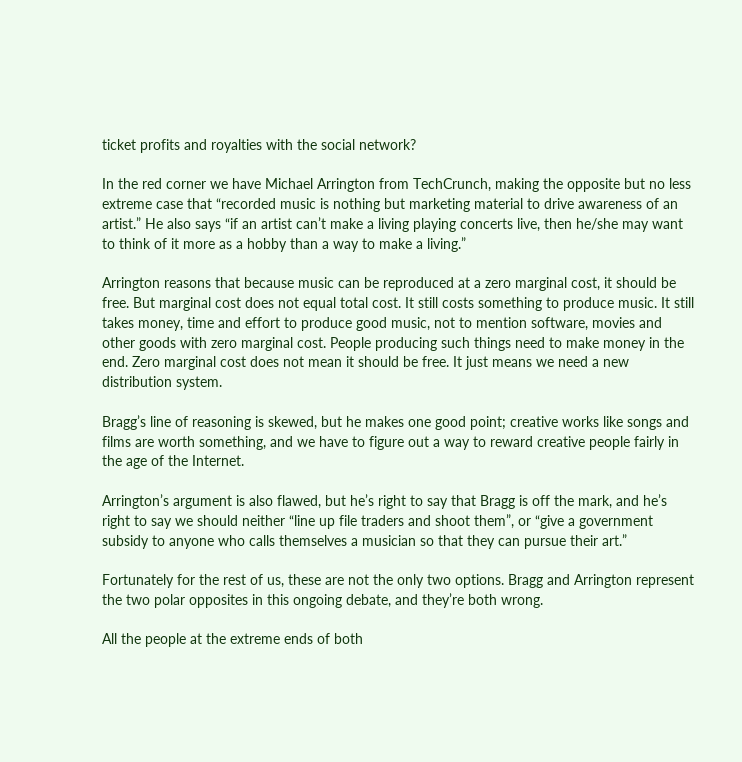ticket profits and royalties with the social network?

In the red corner we have Michael Arrington from TechCrunch, making the opposite but no less extreme case that “recorded music is nothing but marketing material to drive awareness of an artist.” He also says “if an artist can’t make a living playing concerts live, then he/she may want to think of it more as a hobby than a way to make a living.”

Arrington reasons that because music can be reproduced at a zero marginal cost, it should be free. But marginal cost does not equal total cost. It still costs something to produce music. It still takes money, time and effort to produce good music, not to mention software, movies and other goods with zero marginal cost. People producing such things need to make money in the end. Zero marginal cost does not mean it should be free. It just means we need a new distribution system.

Bragg’s line of reasoning is skewed, but he makes one good point; creative works like songs and films are worth something, and we have to figure out a way to reward creative people fairly in the age of the Internet.

Arrington’s argument is also flawed, but he’s right to say that Bragg is off the mark, and he’s right to say we should neither “line up file traders and shoot them”, or “give a government subsidy to anyone who calls themselves a musician so that they can pursue their art.”

Fortunately for the rest of us, these are not the only two options. Bragg and Arrington represent the two polar opposites in this ongoing debate, and they’re both wrong.

All the people at the extreme ends of both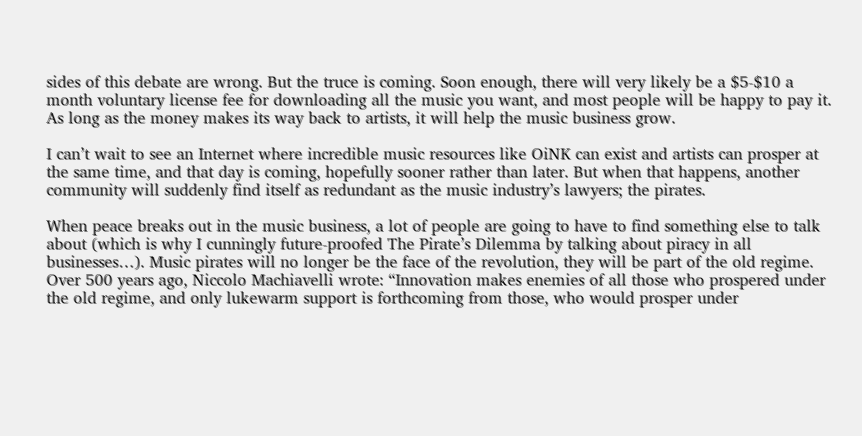sides of this debate are wrong. But the truce is coming. Soon enough, there will very likely be a $5-$10 a month voluntary license fee for downloading all the music you want, and most people will be happy to pay it. As long as the money makes its way back to artists, it will help the music business grow.

I can’t wait to see an Internet where incredible music resources like OiNK can exist and artists can prosper at the same time, and that day is coming, hopefully sooner rather than later. But when that happens, another community will suddenly find itself as redundant as the music industry’s lawyers; the pirates.

When peace breaks out in the music business, a lot of people are going to have to find something else to talk about (which is why I cunningly future-proofed The Pirate’s Dilemma by talking about piracy in all businesses…). Music pirates will no longer be the face of the revolution, they will be part of the old regime. Over 500 years ago, Niccolo Machiavelli wrote: “Innovation makes enemies of all those who prospered under the old regime, and only lukewarm support is forthcoming from those, who would prosper under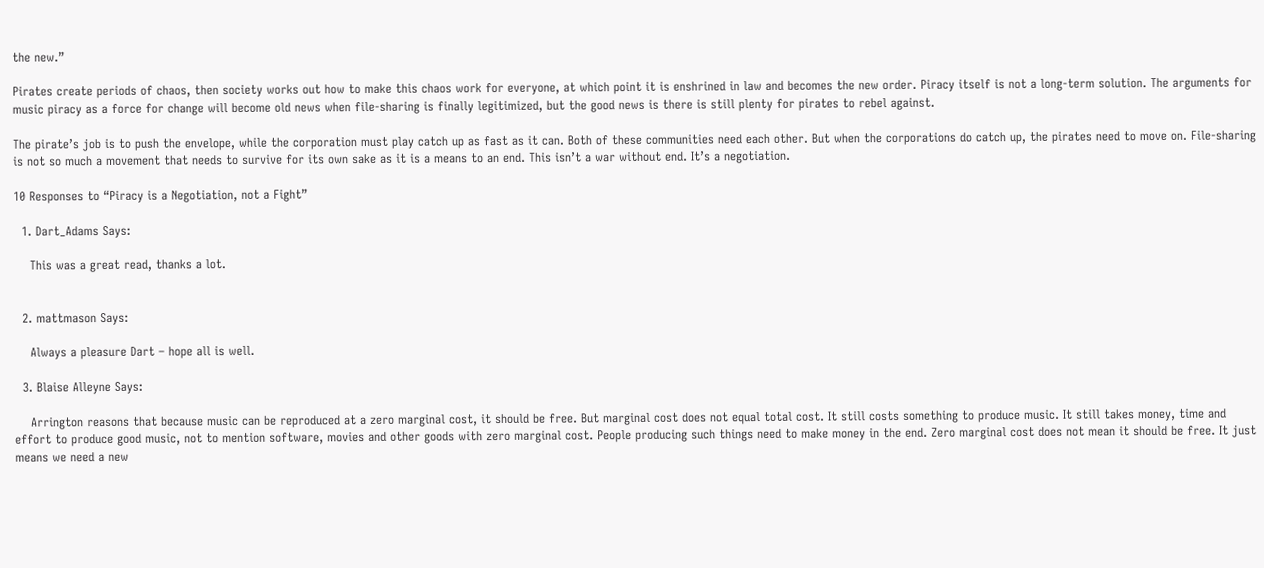the new.”

Pirates create periods of chaos, then society works out how to make this chaos work for everyone, at which point it is enshrined in law and becomes the new order. Piracy itself is not a long-term solution. The arguments for music piracy as a force for change will become old news when file-sharing is finally legitimized, but the good news is there is still plenty for pirates to rebel against.

The pirate’s job is to push the envelope, while the corporation must play catch up as fast as it can. Both of these communities need each other. But when the corporations do catch up, the pirates need to move on. File-sharing is not so much a movement that needs to survive for its own sake as it is a means to an end. This isn’t a war without end. It’s a negotiation.

10 Responses to “Piracy is a Negotiation, not a Fight”

  1. Dart_Adams Says:

    This was a great read, thanks a lot.


  2. mattmason Says:

    Always a pleasure Dart – hope all is well.

  3. Blaise Alleyne Says:

    Arrington reasons that because music can be reproduced at a zero marginal cost, it should be free. But marginal cost does not equal total cost. It still costs something to produce music. It still takes money, time and effort to produce good music, not to mention software, movies and other goods with zero marginal cost. People producing such things need to make money in the end. Zero marginal cost does not mean it should be free. It just means we need a new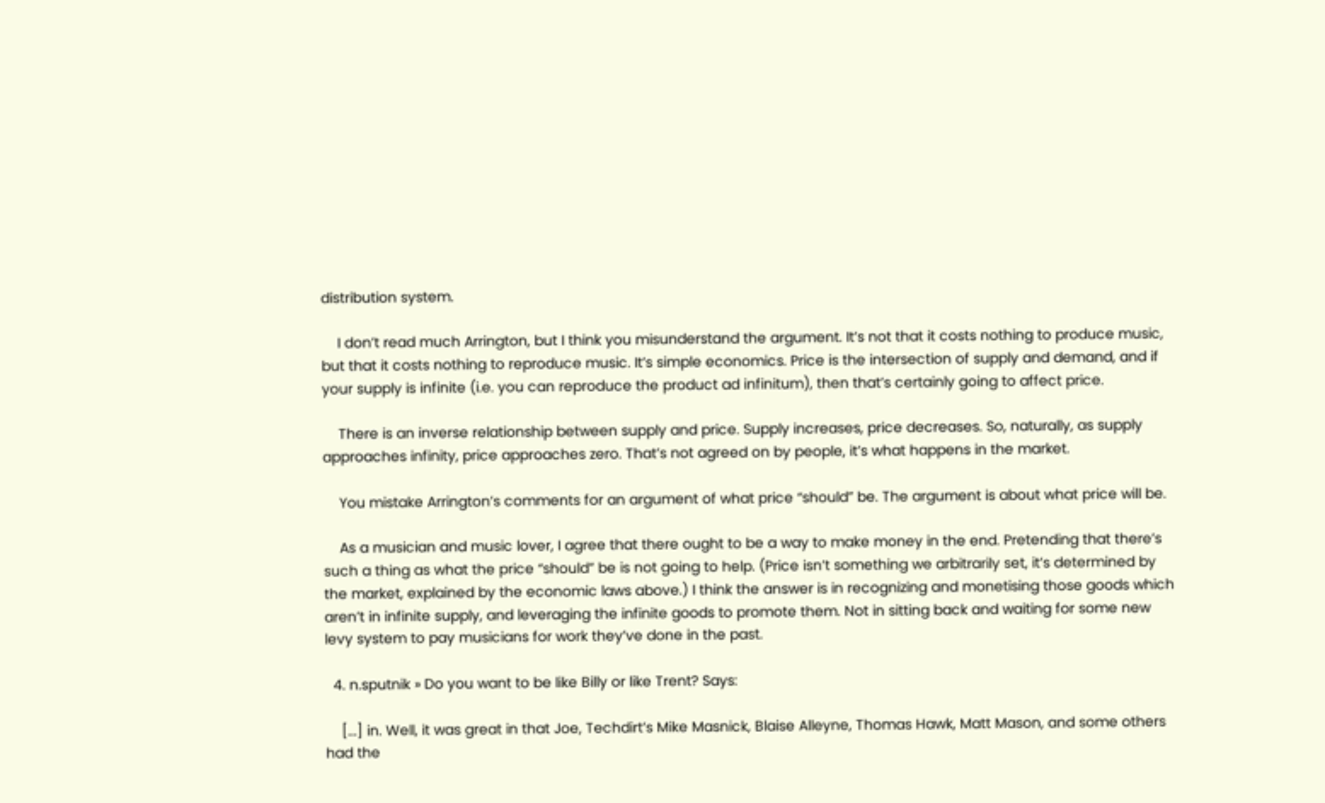distribution system.

    I don’t read much Arrington, but I think you misunderstand the argument. It’s not that it costs nothing to produce music, but that it costs nothing to reproduce music. It’s simple economics. Price is the intersection of supply and demand, and if your supply is infinite (i.e. you can reproduce the product ad infinitum), then that’s certainly going to affect price.

    There is an inverse relationship between supply and price. Supply increases, price decreases. So, naturally, as supply approaches infinity, price approaches zero. That’s not agreed on by people, it’s what happens in the market.

    You mistake Arrington’s comments for an argument of what price “should” be. The argument is about what price will be.

    As a musician and music lover, I agree that there ought to be a way to make money in the end. Pretending that there’s such a thing as what the price “should” be is not going to help. (Price isn’t something we arbitrarily set, it’s determined by the market, explained by the economic laws above.) I think the answer is in recognizing and monetising those goods which aren’t in infinite supply, and leveraging the infinite goods to promote them. Not in sitting back and waiting for some new levy system to pay musicians for work they’ve done in the past.

  4. n.sputnik » Do you want to be like Billy or like Trent? Says:

    [...] in. Well, it was great in that Joe, Techdirt’s Mike Masnick, Blaise Alleyne, Thomas Hawk, Matt Mason, and some others had the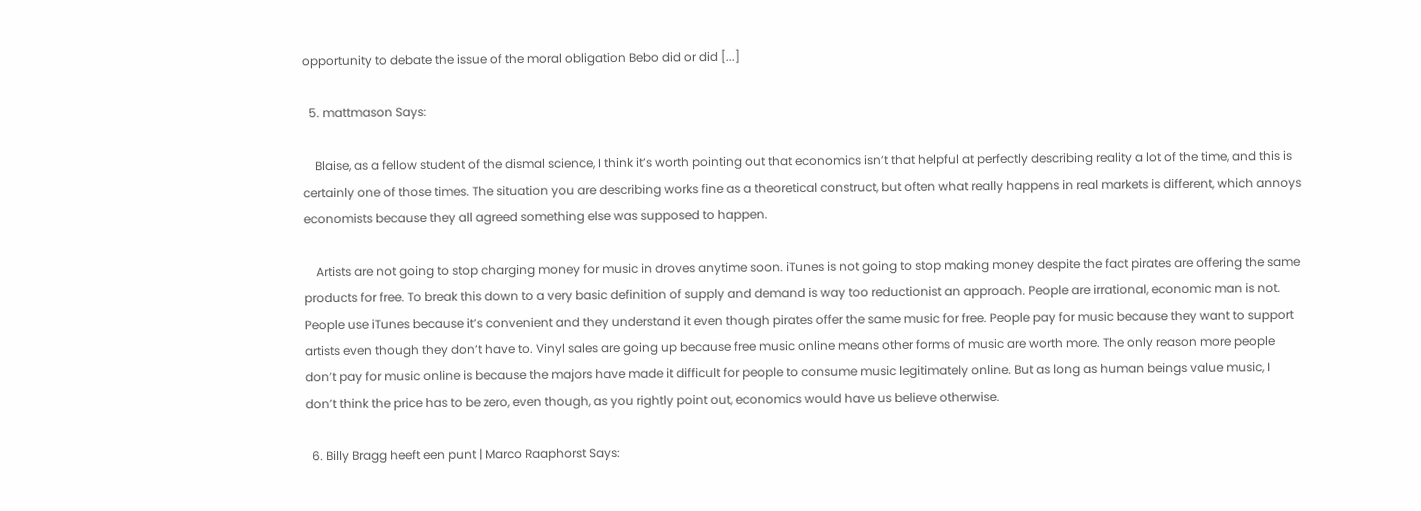opportunity to debate the issue of the moral obligation Bebo did or did [...]

  5. mattmason Says:

    Blaise, as a fellow student of the dismal science, I think it’s worth pointing out that economics isn’t that helpful at perfectly describing reality a lot of the time, and this is certainly one of those times. The situation you are describing works fine as a theoretical construct, but often what really happens in real markets is different, which annoys economists because they all agreed something else was supposed to happen.

    Artists are not going to stop charging money for music in droves anytime soon. iTunes is not going to stop making money despite the fact pirates are offering the same products for free. To break this down to a very basic definition of supply and demand is way too reductionist an approach. People are irrational, economic man is not. People use iTunes because it’s convenient and they understand it even though pirates offer the same music for free. People pay for music because they want to support artists even though they don’t have to. Vinyl sales are going up because free music online means other forms of music are worth more. The only reason more people don’t pay for music online is because the majors have made it difficult for people to consume music legitimately online. But as long as human beings value music, I don’t think the price has to be zero, even though, as you rightly point out, economics would have us believe otherwise.

  6. Billy Bragg heeft een punt | Marco Raaphorst Says: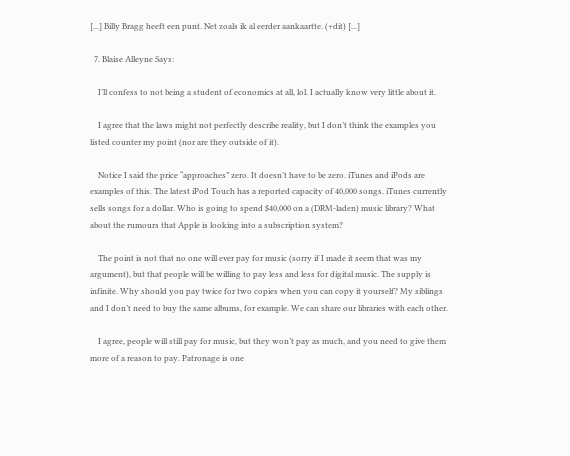[...] Billy Bragg heeft een punt. Net zoals ik al eerder aankaartte. (+dit) [...]

  7. Blaise Alleyne Says:

    I’ll confess to not being a student of economics at all, lol. I actually know very little about it.

    I agree that the laws might not perfectly describe reality, but I don’t think the examples you listed counter my point (nor are they outside of it).

    Notice I said the price “approaches” zero. It doesn’t have to be zero. iTunes and iPods are examples of this. The latest iPod Touch has a reported capacity of 40,000 songs. iTunes currently sells songs for a dollar. Who is going to spend $40,000 on a (DRM-laden) music library? What about the rumours that Apple is looking into a subscription system?

    The point is not that no one will ever pay for music (sorry if I made it seem that was my argument), but that people will be willing to pay less and less for digital music. The supply is infinite. Why should you pay twice for two copies when you can copy it yourself? My siblings and I don’t need to buy the same albums, for example. We can share our libraries with each other.

    I agree, people will still pay for music, but they won’t pay as much, and you need to give them more of a reason to pay. Patronage is one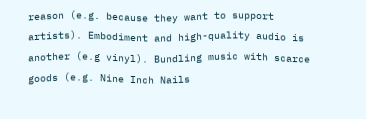reason (e.g. because they want to support artists). Embodiment and high-quality audio is another (e.g vinyl). Bundling music with scarce goods (e.g. Nine Inch Nails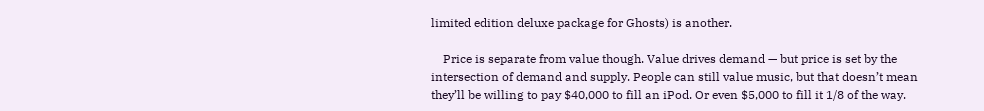limited edition deluxe package for Ghosts) is another.

    Price is separate from value though. Value drives demand — but price is set by the intersection of demand and supply. People can still value music, but that doesn’t mean they’ll be willing to pay $40,000 to fill an iPod. Or even $5,000 to fill it 1/8 of the way.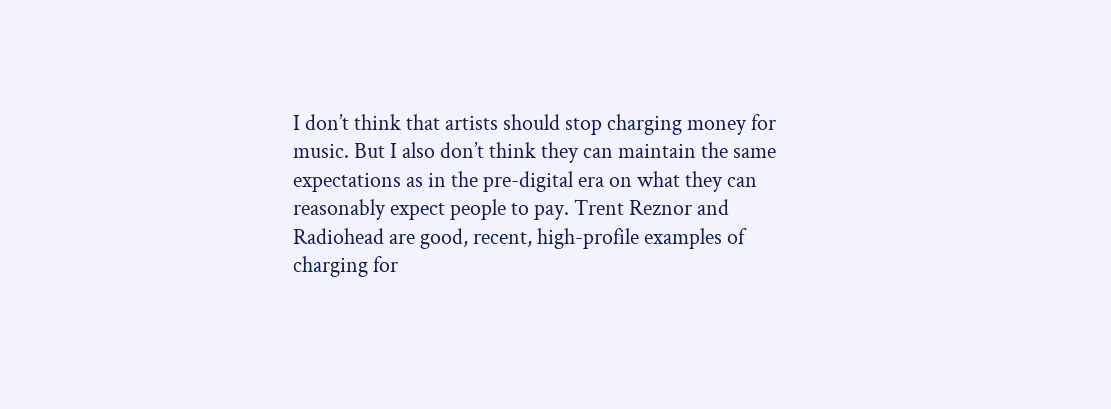I don’t think that artists should stop charging money for music. But I also don’t think they can maintain the same expectations as in the pre-digital era on what they can reasonably expect people to pay. Trent Reznor and Radiohead are good, recent, high-profile examples of charging for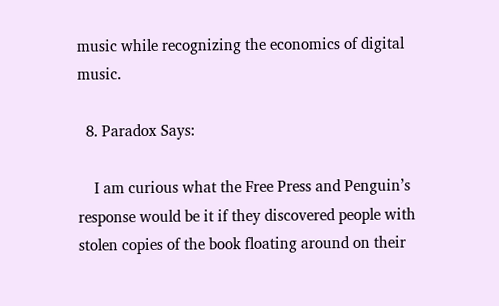music while recognizing the economics of digital music.

  8. Paradox Says:

    I am curious what the Free Press and Penguin’s response would be it if they discovered people with stolen copies of the book floating around on their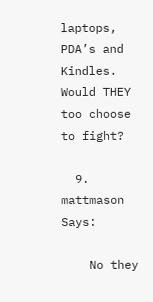laptops, PDA’s and Kindles. Would THEY too choose to fight?

  9. mattmason Says:

    No they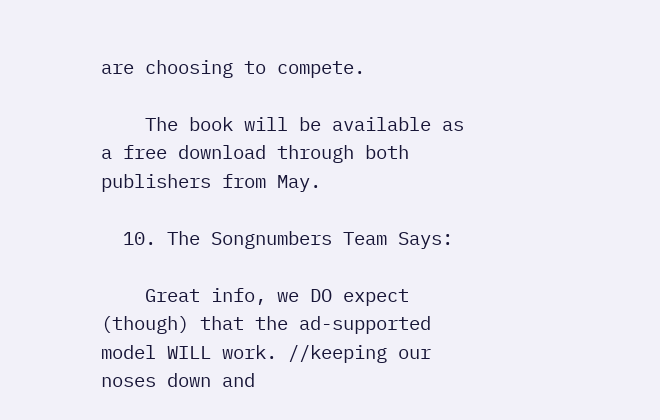are choosing to compete.

    The book will be available as a free download through both publishers from May.

  10. The Songnumbers Team Says:

    Great info, we DO expect (though) that the ad-supported model WILL work. //keeping our noses down and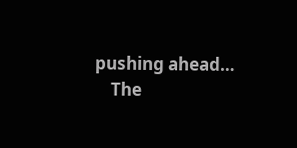pushing ahead…
    The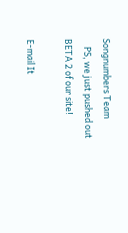Songnumbers Team
    PS, we just pushed out BETA 2 of our site!

E-mail It